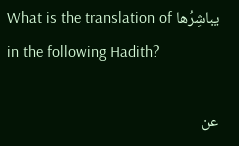What is the translation of يباشِرُها in the following Hadith?

عن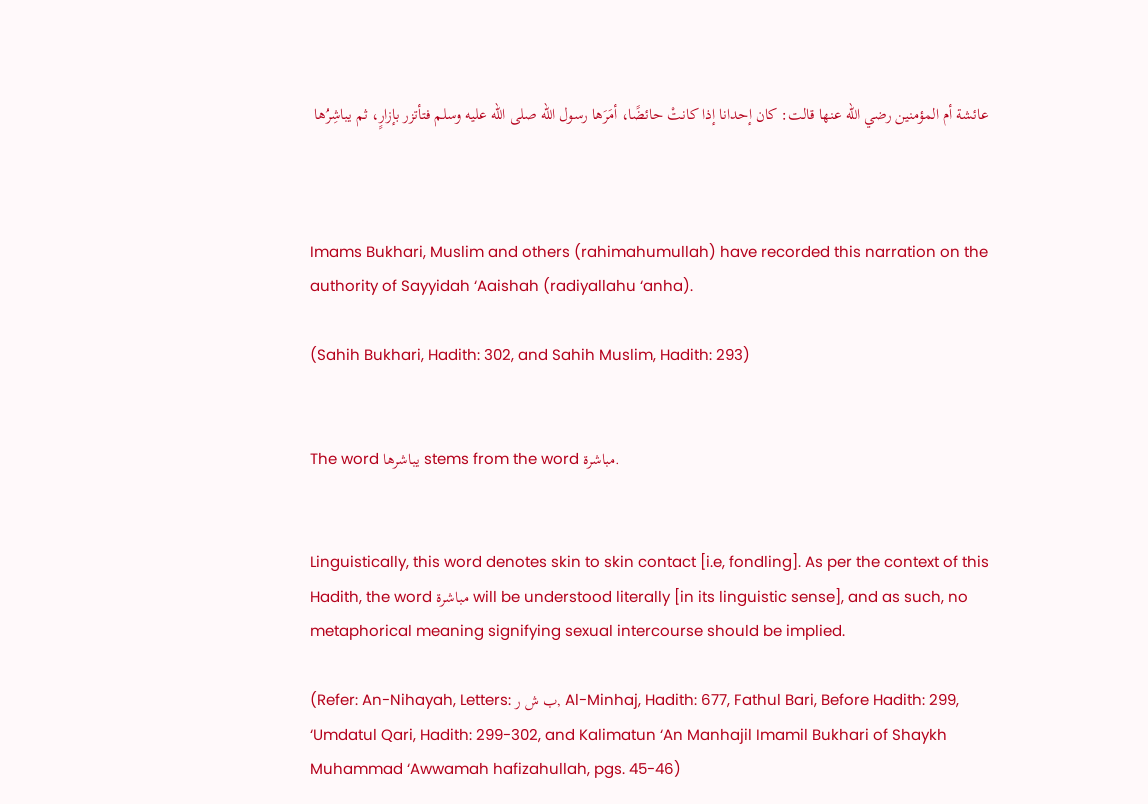عائشة أم المؤمنين رضي الله عنها قالت: كان إحدانا إذا كانتْ حائضًا، أمَرَها رسول الله صلى الله عليه وسلم فتأتزر بإزارٍ، ثم يباشِرُها



Imams Bukhari, Muslim and others (rahimahumullah) have recorded this narration on the authority of Sayyidah ‘Aaishah (radiyallahu ‘anha).

(Sahih Bukhari, Hadith: 302, and Sahih Muslim, Hadith: 293)


The word يباشرها stems from the word مباشرة.


Linguistically, this word denotes skin to skin contact [i.e, fondling]. As per the context of this Hadith, the word مباشرة will be understood literally [in its linguistic sense], and as such, no metaphorical meaning signifying sexual intercourse should be implied.

(Refer: An-Nihayah, Letters: ب ش ر, Al-Minhaj, Hadith: 677, Fathul Bari, Before Hadith: 299, ‘Umdatul Qari, Hadith: 299-302, and Kalimatun ‘An Manhajil Imamil Bukhari of Shaykh Muhammad ‘Awwamah hafizahullah, pgs. 45-46)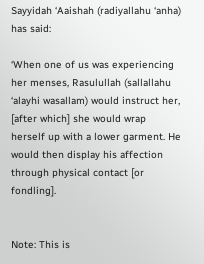Sayyidah ‘Aaishah (radiyallahu ‘anha) has said:

‘When one of us was experiencing her menses, Rasulullah (sallallahu ‘alayhi wasallam) would instruct her, [after which] she would wrap herself up with a lower garment. He would then display his affection through physical contact [or fondling].


Note: This is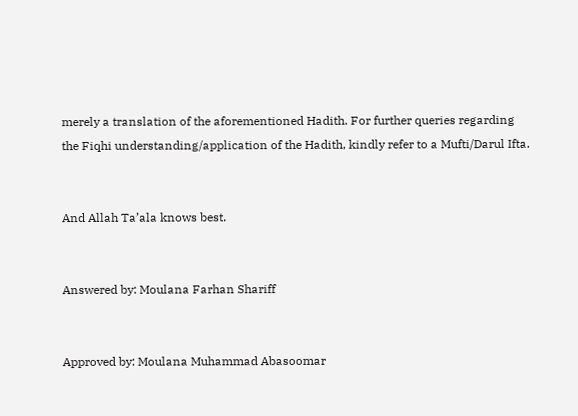merely a translation of the aforementioned Hadith. For further queries regarding the Fiqhi understanding/application of the Hadith, kindly refer to a Mufti/Darul Ifta.


And Allah Ta’ala knows best.


Answered by: Moulana Farhan Shariff


Approved by: Moulana Muhammad Abasoomar